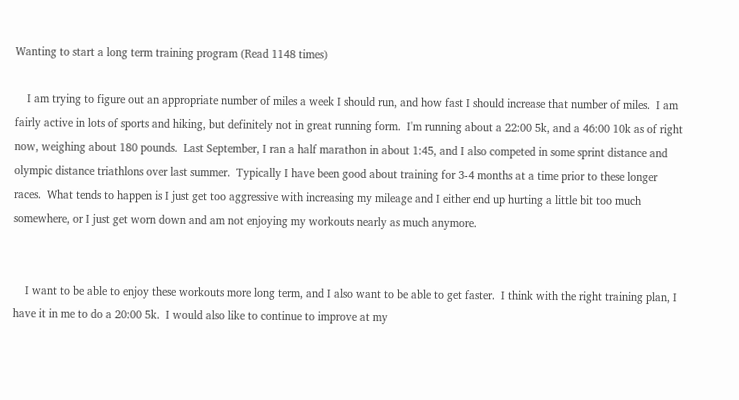Wanting to start a long term training program (Read 1148 times)

    I am trying to figure out an appropriate number of miles a week I should run, and how fast I should increase that number of miles.  I am fairly active in lots of sports and hiking, but definitely not in great running form.  I'm running about a 22:00 5k, and a 46:00 10k as of right now, weighing about 180 pounds.  Last September, I ran a half marathon in about 1:45, and I also competed in some sprint distance and olympic distance triathlons over last summer.  Typically I have been good about training for 3-4 months at a time prior to these longer races.  What tends to happen is I just get too aggressive with increasing my mileage and I either end up hurting a little bit too much somewhere, or I just get worn down and am not enjoying my workouts nearly as much anymore.


    I want to be able to enjoy these workouts more long term, and I also want to be able to get faster.  I think with the right training plan, I have it in me to do a 20:00 5k.  I would also like to continue to improve at my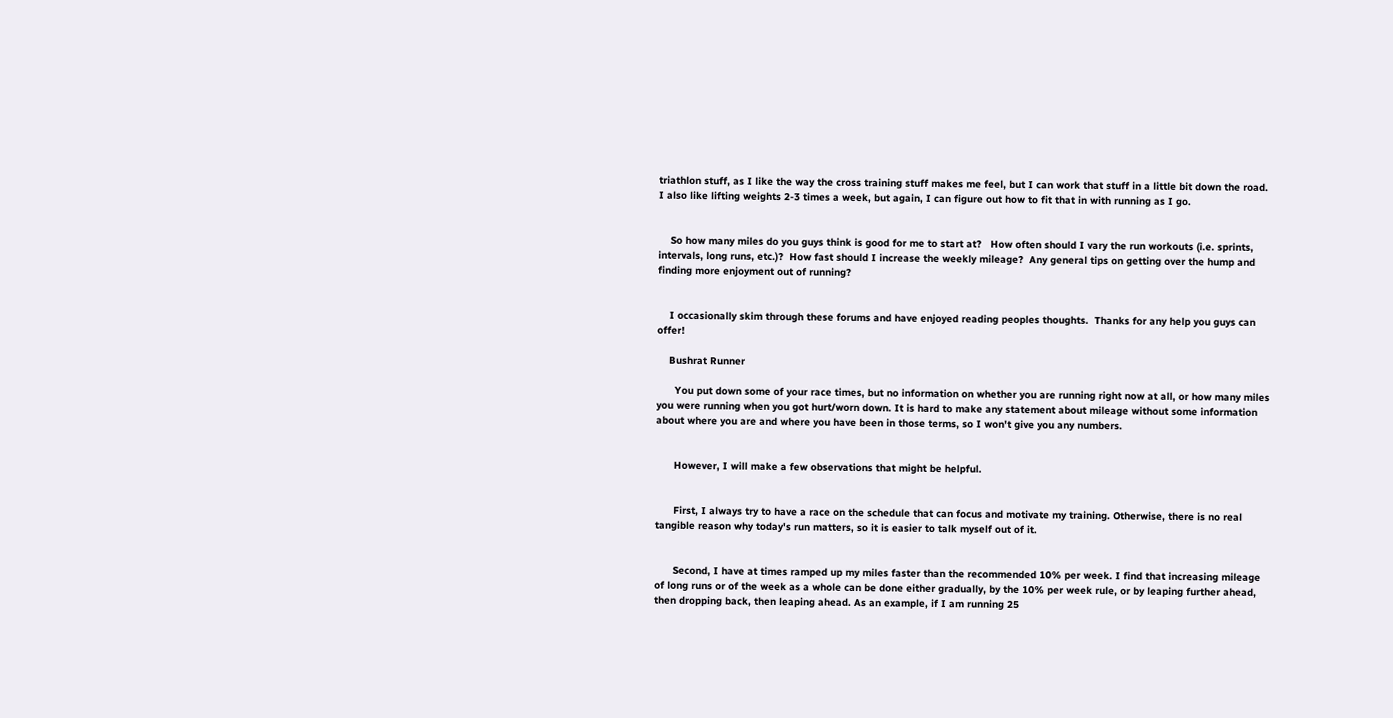triathlon stuff, as I like the way the cross training stuff makes me feel, but I can work that stuff in a little bit down the road.  I also like lifting weights 2-3 times a week, but again, I can figure out how to fit that in with running as I go.


    So how many miles do you guys think is good for me to start at?   How often should I vary the run workouts (i.e. sprints, intervals, long runs, etc.)?  How fast should I increase the weekly mileage?  Any general tips on getting over the hump and finding more enjoyment out of running?


    I occasionally skim through these forums and have enjoyed reading peoples thoughts.  Thanks for any help you guys can offer!

    Bushrat Runner

      You put down some of your race times, but no information on whether you are running right now at all, or how many miles you were running when you got hurt/worn down. It is hard to make any statement about mileage without some information about where you are and where you have been in those terms, so I won't give you any numbers.


      However, I will make a few observations that might be helpful.


      First, I always try to have a race on the schedule that can focus and motivate my training. Otherwise, there is no real tangible reason why today's run matters, so it is easier to talk myself out of it.


      Second, I have at times ramped up my miles faster than the recommended 10% per week. I find that increasing mileage of long runs or of the week as a whole can be done either gradually, by the 10% per week rule, or by leaping further ahead, then dropping back, then leaping ahead. As an example, if I am running 25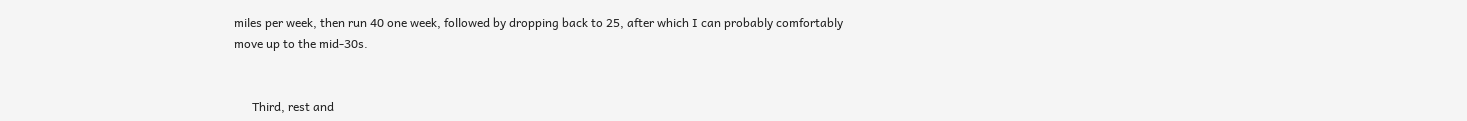miles per week, then run 40 one week, followed by dropping back to 25, after which I can probably comfortably move up to the mid-30s.


      Third, rest and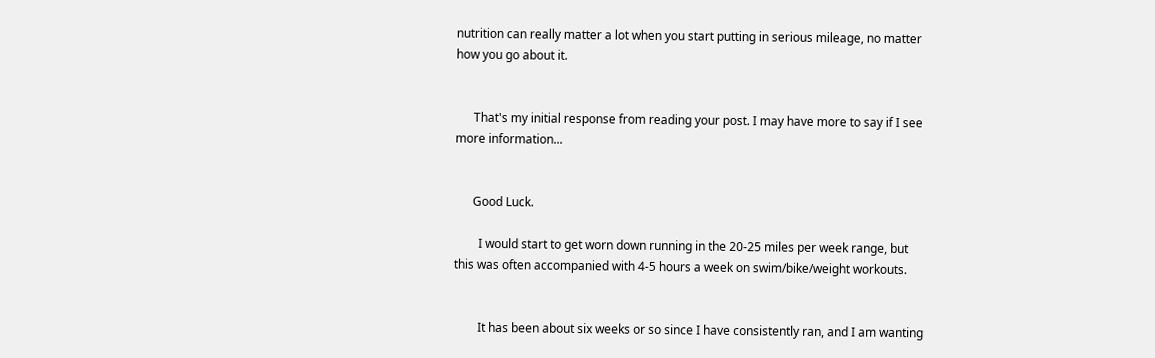nutrition can really matter a lot when you start putting in serious mileage, no matter how you go about it.


      That's my initial response from reading your post. I may have more to say if I see more information...


      Good Luck.

        I would start to get worn down running in the 20-25 miles per week range, but this was often accompanied with 4-5 hours a week on swim/bike/weight workouts.


        It has been about six weeks or so since I have consistently ran, and I am wanting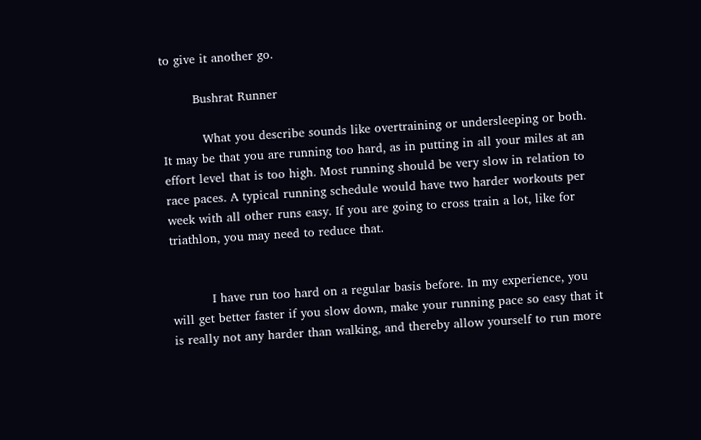to give it another go.

        Bushrat Runner

          What you describe sounds like overtraining or undersleeping or both. It may be that you are running too hard, as in putting in all your miles at an effort level that is too high. Most running should be very slow in relation to race paces. A typical running schedule would have two harder workouts per week with all other runs easy. If you are going to cross train a lot, like for triathlon, you may need to reduce that.


          I have run too hard on a regular basis before. In my experience, you will get better faster if you slow down, make your running pace so easy that it is really not any harder than walking, and thereby allow yourself to run more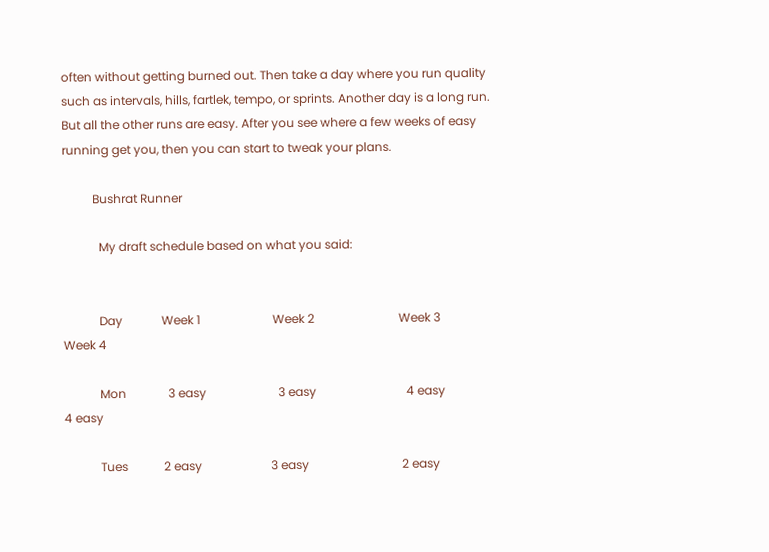often without getting burned out. Then take a day where you run quality such as intervals, hills, fartlek, tempo, or sprints. Another day is a long run. But all the other runs are easy. After you see where a few weeks of easy running get you, then you can start to tweak your plans.

          Bushrat Runner

            My draft schedule based on what you said:


            Day             Week 1                        Week 2                            Week 3                      Week 4

            Mon              3 easy                        3 easy                              4 easy                       4 easy

            Tues            2 easy                       3 easy                               2 easy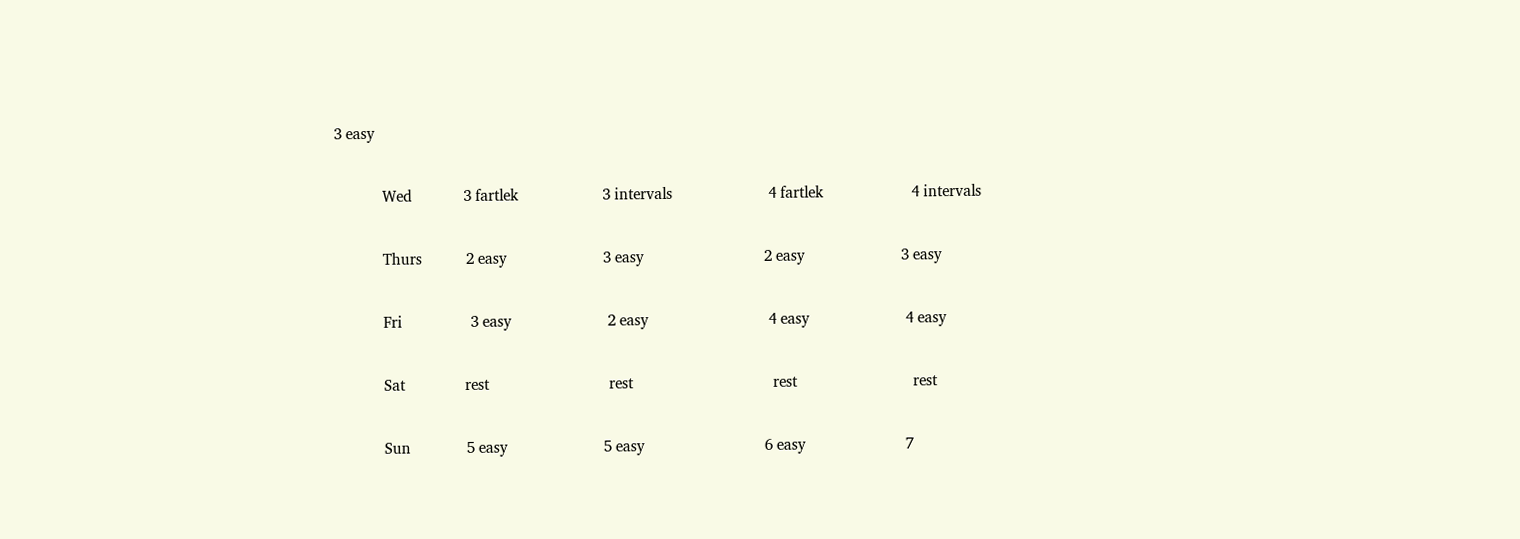3 easy

            Wed             3 fartlek                     3 intervals                        4 fartlek                      4 intervals

            Thurs           2 easy                        3 easy                              2 easy                        3 easy

            Fri                 3 easy                        2 easy                              4 easy                        4 easy

            Sat               rest                              rest                                   rest                             rest

            Sun              5 easy                        5 easy                              6 easy                         7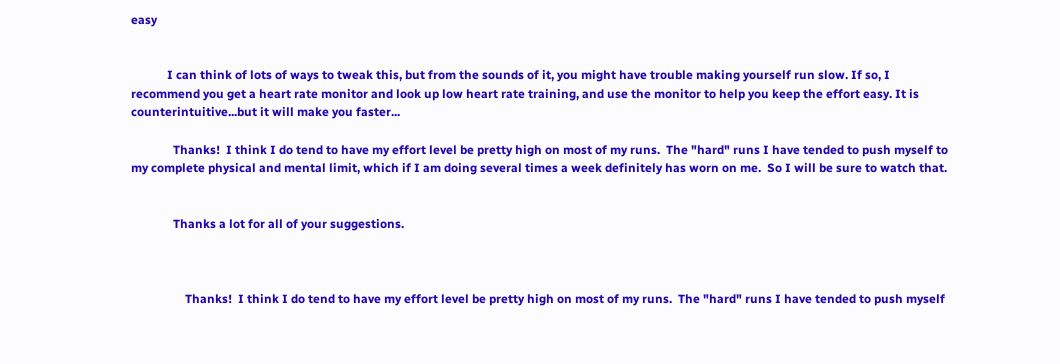easy


            I can think of lots of ways to tweak this, but from the sounds of it, you might have trouble making yourself run slow. If so, I recommend you get a heart rate monitor and look up low heart rate training, and use the monitor to help you keep the effort easy. It is counterintuitive...but it will make you faster...

              Thanks!  I think I do tend to have my effort level be pretty high on most of my runs.  The "hard" runs I have tended to push myself to my complete physical and mental limit, which if I am doing several times a week definitely has worn on me.  So I will be sure to watch that.


              Thanks a lot for all of your suggestions.



                  Thanks!  I think I do tend to have my effort level be pretty high on most of my runs.  The "hard" runs I have tended to push myself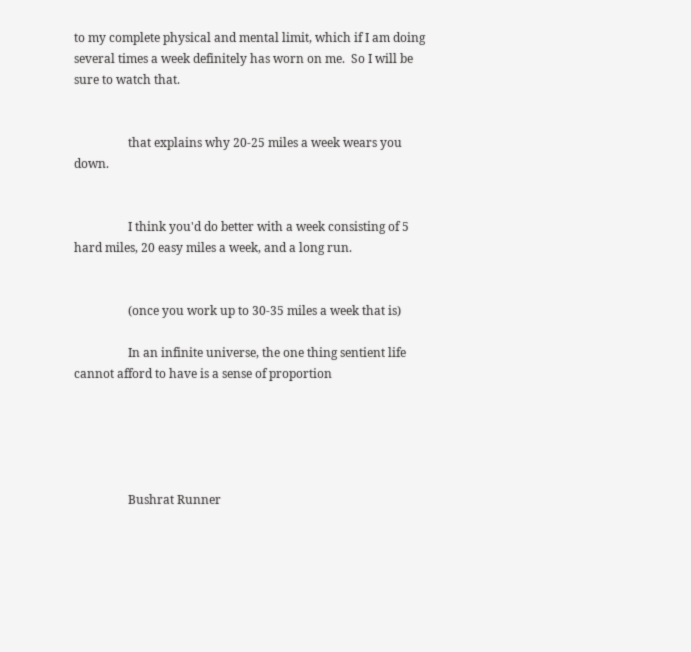to my complete physical and mental limit, which if I am doing several times a week definitely has worn on me.  So I will be sure to watch that.


                  that explains why 20-25 miles a week wears you down.


                  I think you'd do better with a week consisting of 5 hard miles, 20 easy miles a week, and a long run.


                  (once you work up to 30-35 miles a week that is)

                  In an infinite universe, the one thing sentient life cannot afford to have is a sense of proportion





                  Bushrat Runner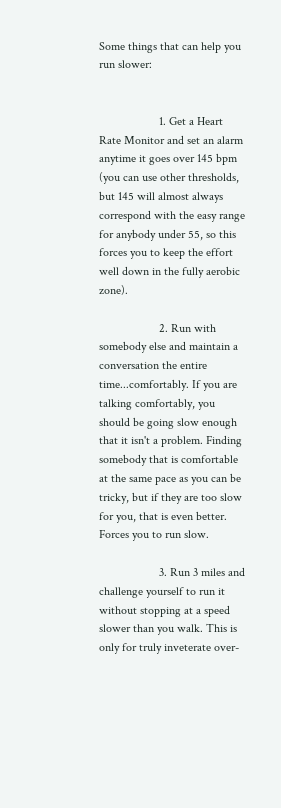Some things that can help you run slower:


                    1. Get a Heart Rate Monitor and set an alarm anytime it goes over 145 bpm (you can use other thresholds, but 145 will almost always correspond with the easy range for anybody under 55, so this forces you to keep the effort well down in the fully aerobic zone).

                    2. Run with somebody else and maintain a conversation the entire time...comfortably. If you are talking comfortably, you should be going slow enough that it isn't a problem. Finding somebody that is comfortable at the same pace as you can be tricky, but if they are too slow for you, that is even better. Forces you to run slow.

                    3. Run 3 miles and challenge yourself to run it without stopping at a speed slower than you walk. This is only for truly inveterate over-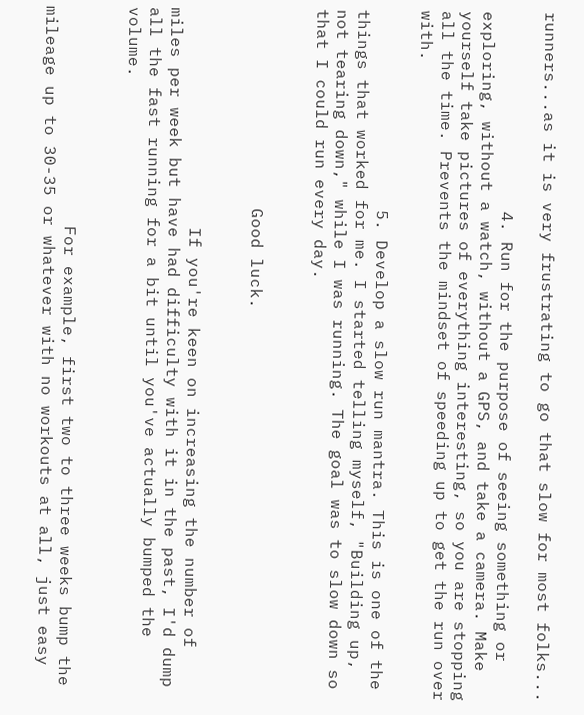runners...as it is very frustrating to go that slow for most folks...

                    4. Run for the purpose of seeing something or exploring, without a watch, without a GPS, and take a camera. Make yourself take pictures of everything interesting, so you are stopping all the time. Prevents the mindset of speeding up to get the run over with.

                    5. Develop a slow run mantra. This is one of the things that worked for me. I started telling myself, "Building up, not tearing down," while I was running. The goal was to slow down so that I could run every day.


                    Good luck.


                      If you're keen on increasing the number of miles per week but have had difficulty with it in the past, I'd dump all the fast running for a bit until you've actually bumped the volume.


                      For example, first two to three weeks bump the mileage up to 30-35 or whatever with no workouts at all, just easy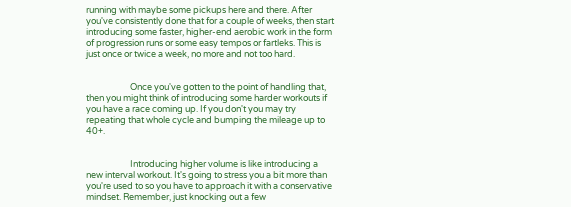running with maybe some pickups here and there. After you've consistently done that for a couple of weeks, then start introducing some faster, higher-end aerobic work in the form of progression runs or some easy tempos or fartleks. This is just once or twice a week, no more and not too hard.


                      Once you've gotten to the point of handling that, then you might think of introducing some harder workouts if you have a race coming up. If you don't you may try repeating that whole cycle and bumping the mileage up to 40+.


                      Introducing higher volume is like introducing a new interval workout. It's going to stress you a bit more than you're used to so you have to approach it with a conservative mindset. Remember, just knocking out a few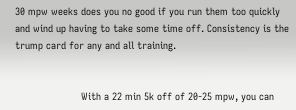30 mpw weeks does you no good if you run them too quickly and wind up having to take some time off. Consistency is the trump card for any and all training.


                      With a 22 min 5k off of 20-25 mpw, you can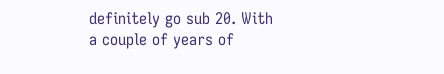definitely go sub 20. With a couple of years of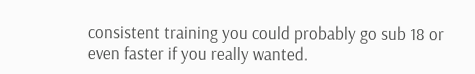consistent training you could probably go sub 18 or even faster if you really wanted.